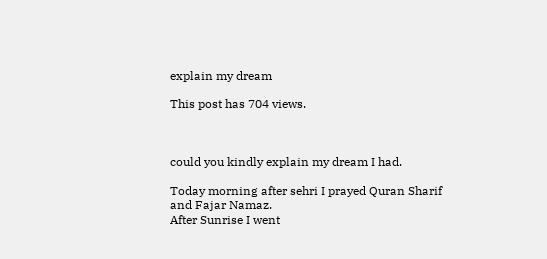explain my dream

This post has 704 views.



could you kindly explain my dream I had.

Today morning after sehri I prayed Quran Sharif and Fajar Namaz.
After Sunrise I went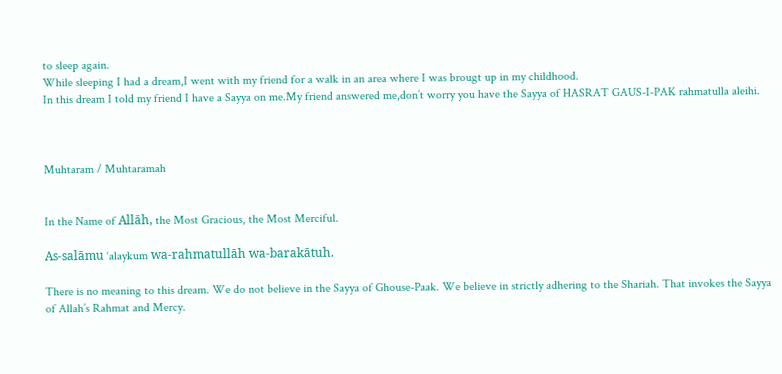to sleep again.
While sleeping I had a dream,I went with my friend for a walk in an area where I was brougt up in my childhood.
In this dream I told my friend I have a Sayya on me.My friend answered me,don’t worry you have the Sayya of HASRAT GAUS-I-PAK rahmatulla aleihi.



Muhtaram / Muhtaramah


In the Name of Allāh, the Most Gracious, the Most Merciful.

As-salāmu ‘alaykum wa-rahmatullāh wa-barakātuh.

There is no meaning to this dream. We do not believe in the Sayya of Ghouse-Paak. We believe in strictly adhering to the Shariah. That invokes the Sayya of Allah’s Rahmat and Mercy.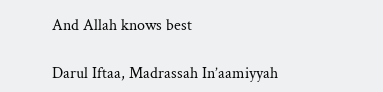And Allah knows best

Darul Iftaa, Madrassah In’aamiyyah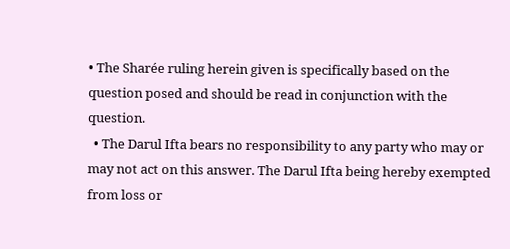• The Sharée ruling herein given is specifically based on the question posed and should be read in conjunction with the question.
  • The Darul Ifta bears no responsibility to any party who may or may not act on this answer. The Darul Ifta being hereby exempted from loss or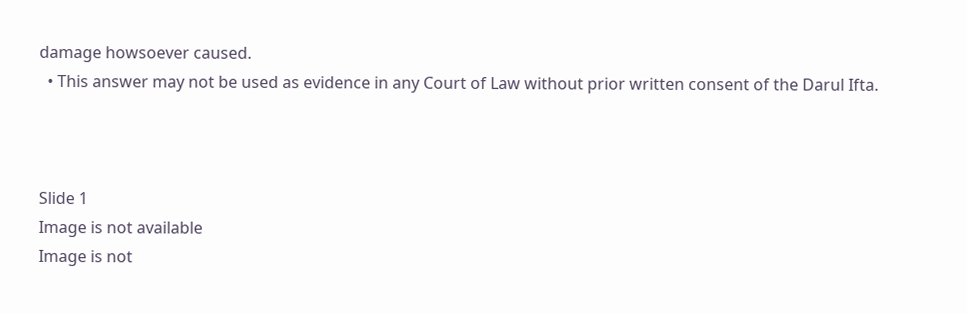damage howsoever caused.
  • This answer may not be used as evidence in any Court of Law without prior written consent of the Darul Ifta.



Slide 1
Image is not available
Image is not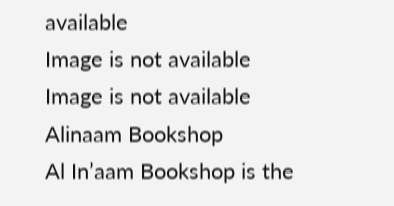available
Image is not available
Image is not available
Alinaam Bookshop
Al In’aam Bookshop is the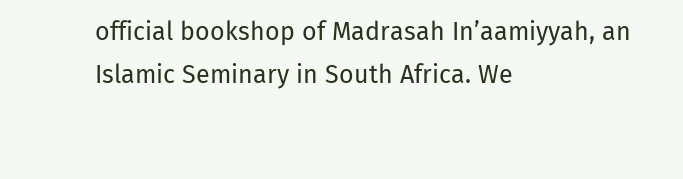official bookshop of Madrasah In’aamiyyah, an Islamic Seminary in South Africa. We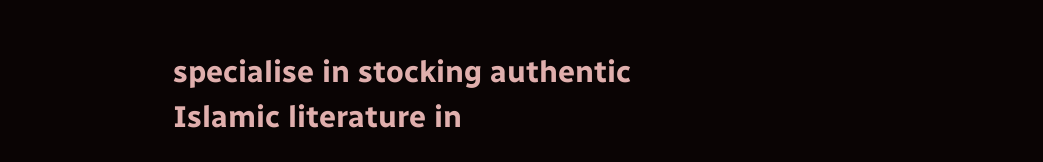specialise in stocking authentic Islamic literature in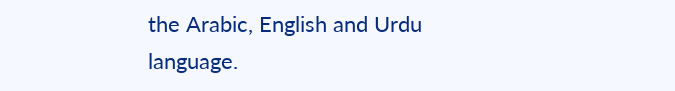the Arabic, English and Urdu language.